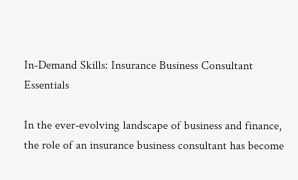In-Demand Skills: Insurance Business Consultant Essentials

In the ever-evolving landscape of business and finance, the role of an insurance business consultant has become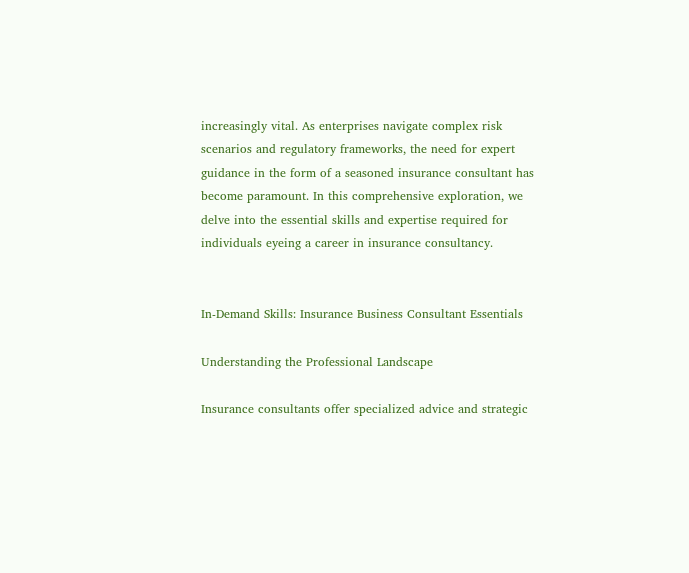increasingly vital. As enterprises navigate complex risk scenarios and regulatory frameworks, the need for expert guidance in the form of a seasoned insurance consultant has become paramount. In this comprehensive exploration, we delve into the essential skills and expertise required for individuals eyeing a career in insurance consultancy.


In-Demand Skills: Insurance Business Consultant Essentials

Understanding the Professional Landscape

Insurance consultants offer specialized advice and strategic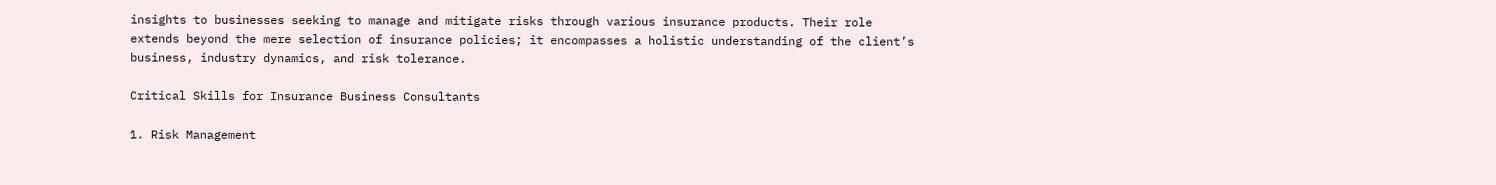insights to businesses seeking to manage and mitigate risks through various insurance products. Their role extends beyond the mere selection of insurance policies; it encompasses a holistic understanding of the client’s business, industry dynamics, and risk tolerance.

Critical Skills for Insurance Business Consultants

1. Risk Management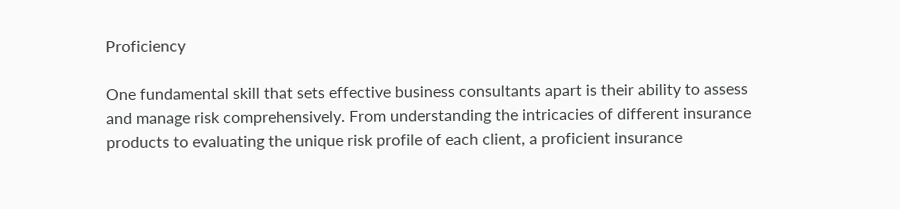Proficiency

One fundamental skill that sets effective business consultants apart is their ability to assess and manage risk comprehensively. From understanding the intricacies of different insurance products to evaluating the unique risk profile of each client, a proficient insurance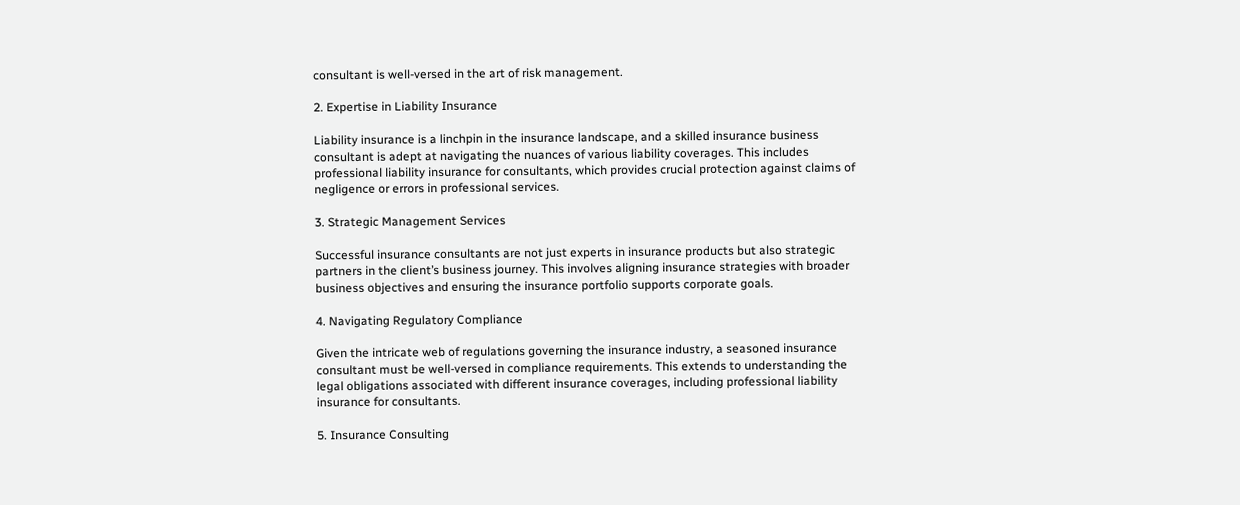consultant is well-versed in the art of risk management.

2. Expertise in Liability Insurance

Liability insurance is a linchpin in the insurance landscape, and a skilled insurance business consultant is adept at navigating the nuances of various liability coverages. This includes professional liability insurance for consultants, which provides crucial protection against claims of negligence or errors in professional services.

3. Strategic Management Services

Successful insurance consultants are not just experts in insurance products but also strategic partners in the client’s business journey. This involves aligning insurance strategies with broader business objectives and ensuring the insurance portfolio supports corporate goals.

4. Navigating Regulatory Compliance

Given the intricate web of regulations governing the insurance industry, a seasoned insurance consultant must be well-versed in compliance requirements. This extends to understanding the legal obligations associated with different insurance coverages, including professional liability insurance for consultants.

5. Insurance Consulting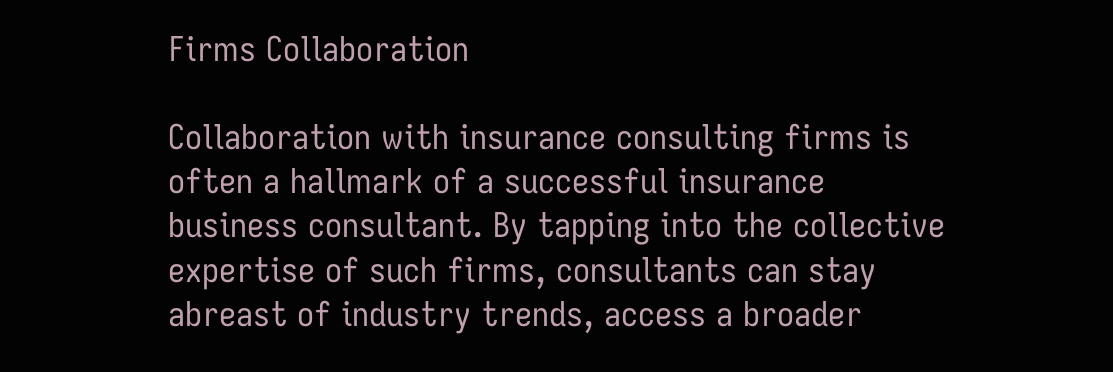Firms Collaboration

Collaboration with insurance consulting firms is often a hallmark of a successful insurance business consultant. By tapping into the collective expertise of such firms, consultants can stay abreast of industry trends, access a broader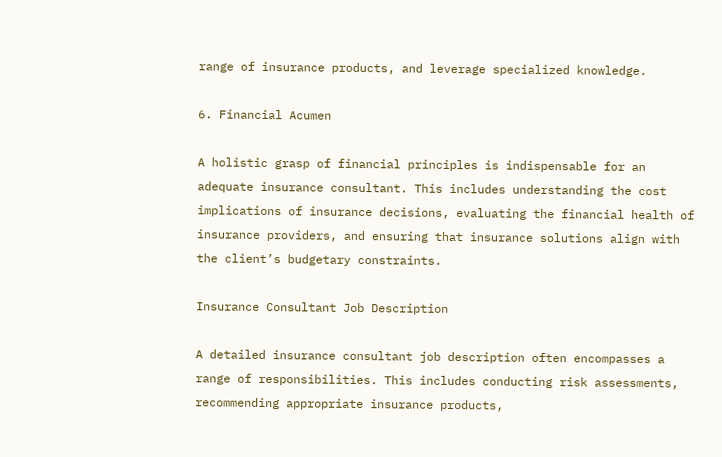range of insurance products, and leverage specialized knowledge.

6. Financial Acumen

A holistic grasp of financial principles is indispensable for an adequate insurance consultant. This includes understanding the cost implications of insurance decisions, evaluating the financial health of insurance providers, and ensuring that insurance solutions align with the client’s budgetary constraints.

Insurance Consultant Job Description

A detailed insurance consultant job description often encompasses a range of responsibilities. This includes conducting risk assessments, recommending appropriate insurance products,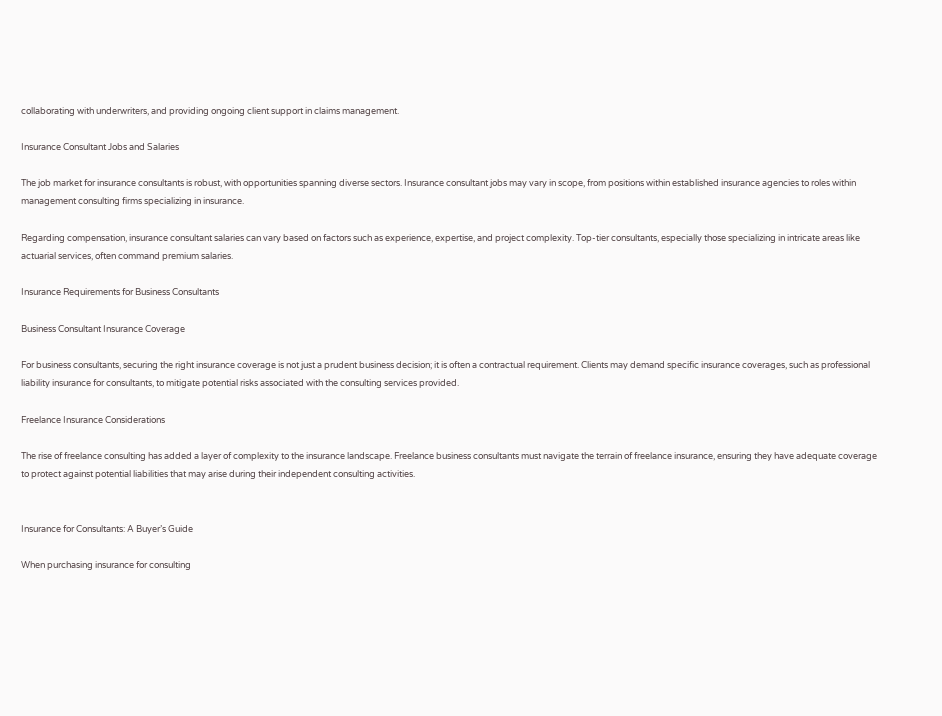collaborating with underwriters, and providing ongoing client support in claims management.

Insurance Consultant Jobs and Salaries

The job market for insurance consultants is robust, with opportunities spanning diverse sectors. Insurance consultant jobs may vary in scope, from positions within established insurance agencies to roles within management consulting firms specializing in insurance.

Regarding compensation, insurance consultant salaries can vary based on factors such as experience, expertise, and project complexity. Top-tier consultants, especially those specializing in intricate areas like actuarial services, often command premium salaries.

Insurance Requirements for Business Consultants

Business Consultant Insurance Coverage

For business consultants, securing the right insurance coverage is not just a prudent business decision; it is often a contractual requirement. Clients may demand specific insurance coverages, such as professional liability insurance for consultants, to mitigate potential risks associated with the consulting services provided.

Freelance Insurance Considerations

The rise of freelance consulting has added a layer of complexity to the insurance landscape. Freelance business consultants must navigate the terrain of freelance insurance, ensuring they have adequate coverage to protect against potential liabilities that may arise during their independent consulting activities.


Insurance for Consultants: A Buyer’s Guide

When purchasing insurance for consulting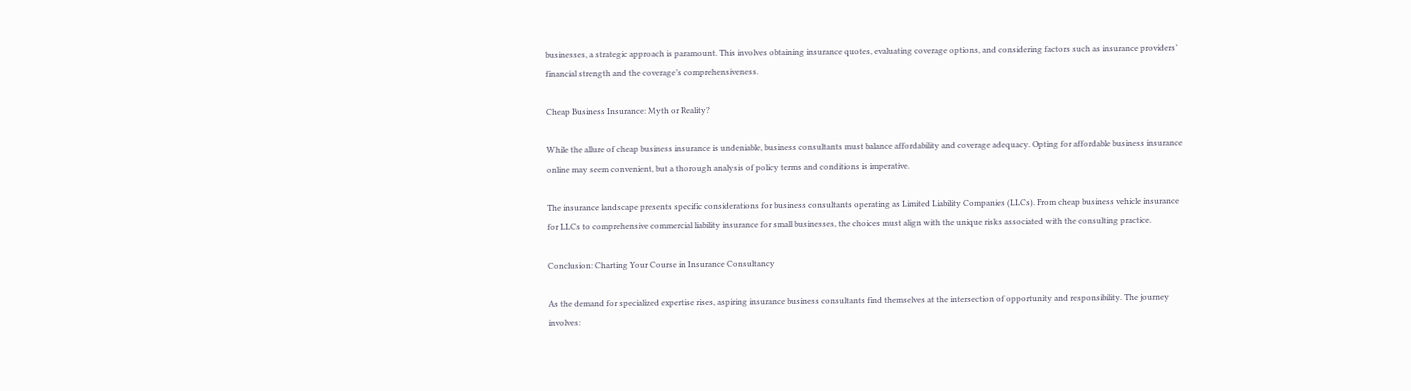businesses, a strategic approach is paramount. This involves obtaining insurance quotes, evaluating coverage options, and considering factors such as insurance providers’ financial strength and the coverage’s comprehensiveness.

Cheap Business Insurance: Myth or Reality?

While the allure of cheap business insurance is undeniable, business consultants must balance affordability and coverage adequacy. Opting for affordable business insurance online may seem convenient, but a thorough analysis of policy terms and conditions is imperative.

The insurance landscape presents specific considerations for business consultants operating as Limited Liability Companies (LLCs). From cheap business vehicle insurance for LLCs to comprehensive commercial liability insurance for small businesses, the choices must align with the unique risks associated with the consulting practice.

Conclusion: Charting Your Course in Insurance Consultancy

As the demand for specialized expertise rises, aspiring insurance business consultants find themselves at the intersection of opportunity and responsibility. The journey involves: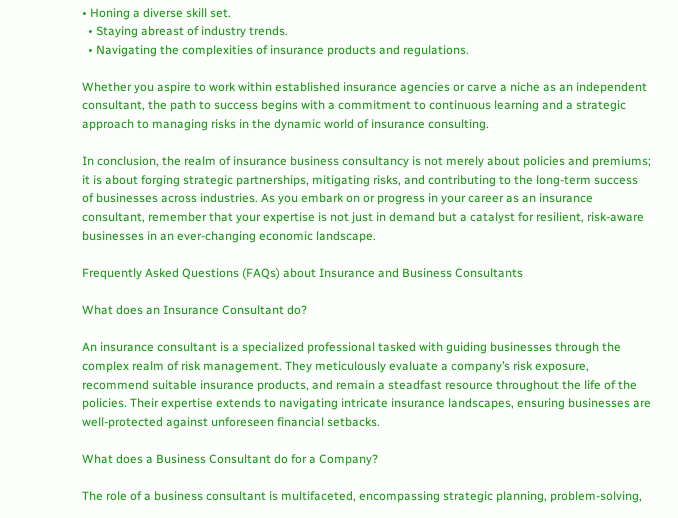• Honing a diverse skill set.
  • Staying abreast of industry trends.
  • Navigating the complexities of insurance products and regulations.

Whether you aspire to work within established insurance agencies or carve a niche as an independent consultant, the path to success begins with a commitment to continuous learning and a strategic approach to managing risks in the dynamic world of insurance consulting.

In conclusion, the realm of insurance business consultancy is not merely about policies and premiums; it is about forging strategic partnerships, mitigating risks, and contributing to the long-term success of businesses across industries. As you embark on or progress in your career as an insurance consultant, remember that your expertise is not just in demand but a catalyst for resilient, risk-aware businesses in an ever-changing economic landscape.

Frequently Asked Questions (FAQs) about Insurance and Business Consultants

What does an Insurance Consultant do?

An insurance consultant is a specialized professional tasked with guiding businesses through the complex realm of risk management. They meticulously evaluate a company’s risk exposure, recommend suitable insurance products, and remain a steadfast resource throughout the life of the policies. Their expertise extends to navigating intricate insurance landscapes, ensuring businesses are well-protected against unforeseen financial setbacks.

What does a Business Consultant do for a Company?

The role of a business consultant is multifaceted, encompassing strategic planning, problem-solving,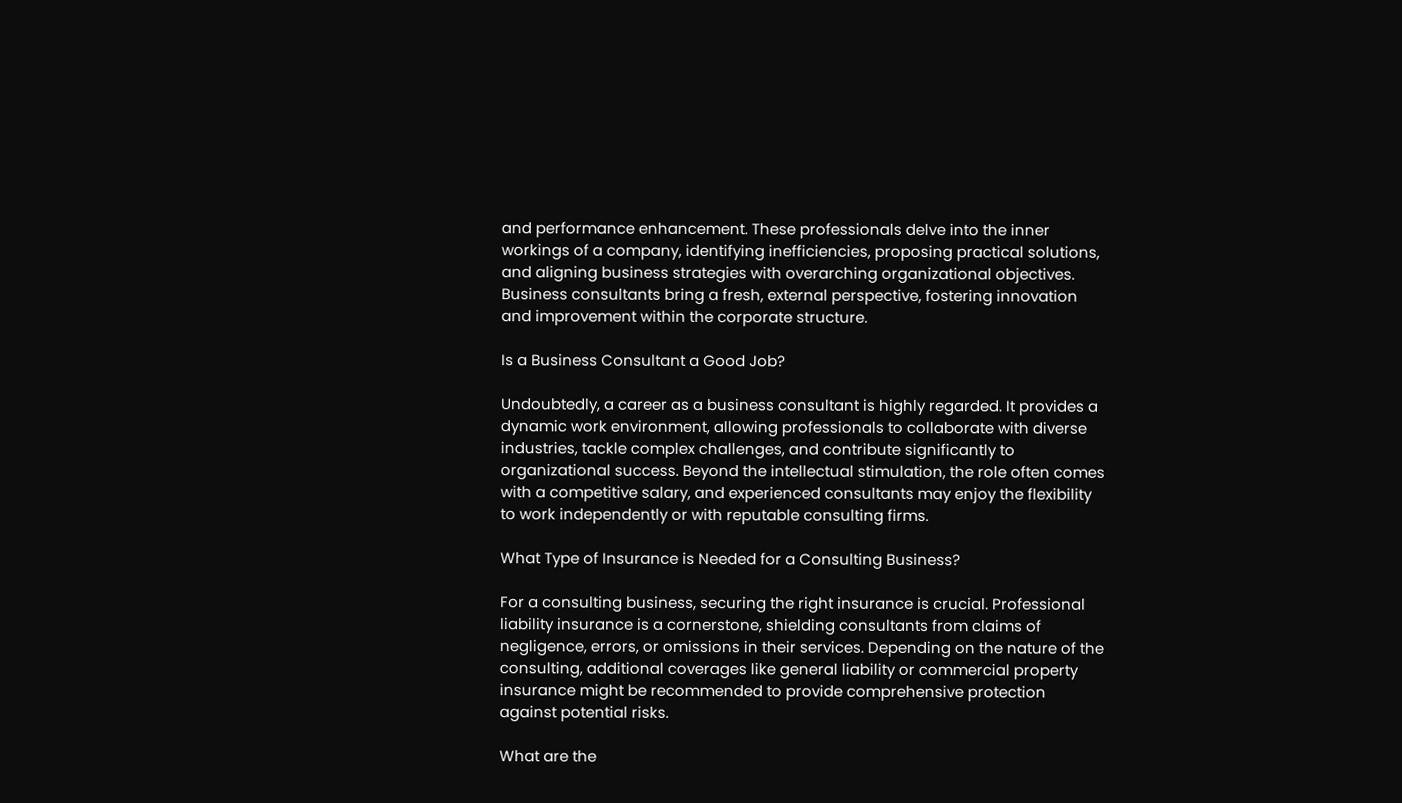and performance enhancement. These professionals delve into the inner workings of a company, identifying inefficiencies, proposing practical solutions, and aligning business strategies with overarching organizational objectives. Business consultants bring a fresh, external perspective, fostering innovation and improvement within the corporate structure.

Is a Business Consultant a Good Job?

Undoubtedly, a career as a business consultant is highly regarded. It provides a dynamic work environment, allowing professionals to collaborate with diverse industries, tackle complex challenges, and contribute significantly to organizational success. Beyond the intellectual stimulation, the role often comes with a competitive salary, and experienced consultants may enjoy the flexibility to work independently or with reputable consulting firms.

What Type of Insurance is Needed for a Consulting Business?

For a consulting business, securing the right insurance is crucial. Professional liability insurance is a cornerstone, shielding consultants from claims of negligence, errors, or omissions in their services. Depending on the nature of the consulting, additional coverages like general liability or commercial property insurance might be recommended to provide comprehensive protection against potential risks.

What are the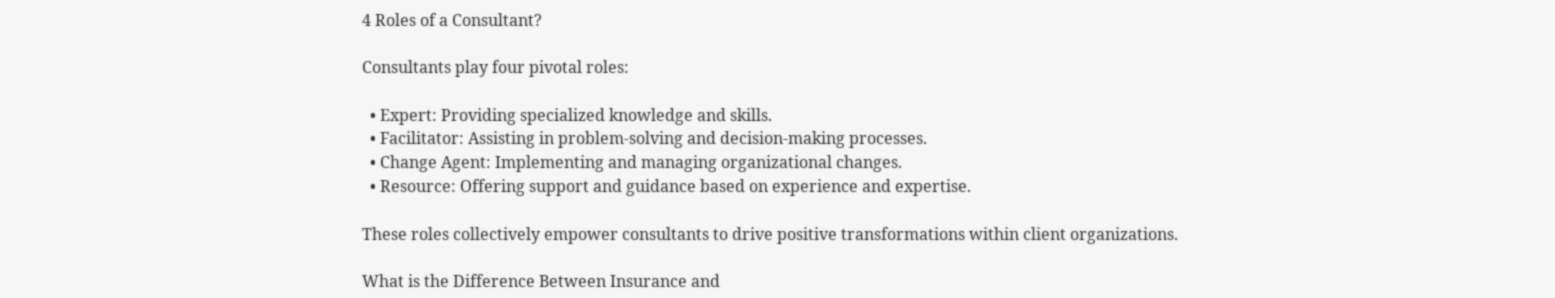4 Roles of a Consultant?

Consultants play four pivotal roles:

  • Expert: Providing specialized knowledge and skills.
  • Facilitator: Assisting in problem-solving and decision-making processes.
  • Change Agent: Implementing and managing organizational changes.
  • Resource: Offering support and guidance based on experience and expertise.

These roles collectively empower consultants to drive positive transformations within client organizations.

What is the Difference Between Insurance and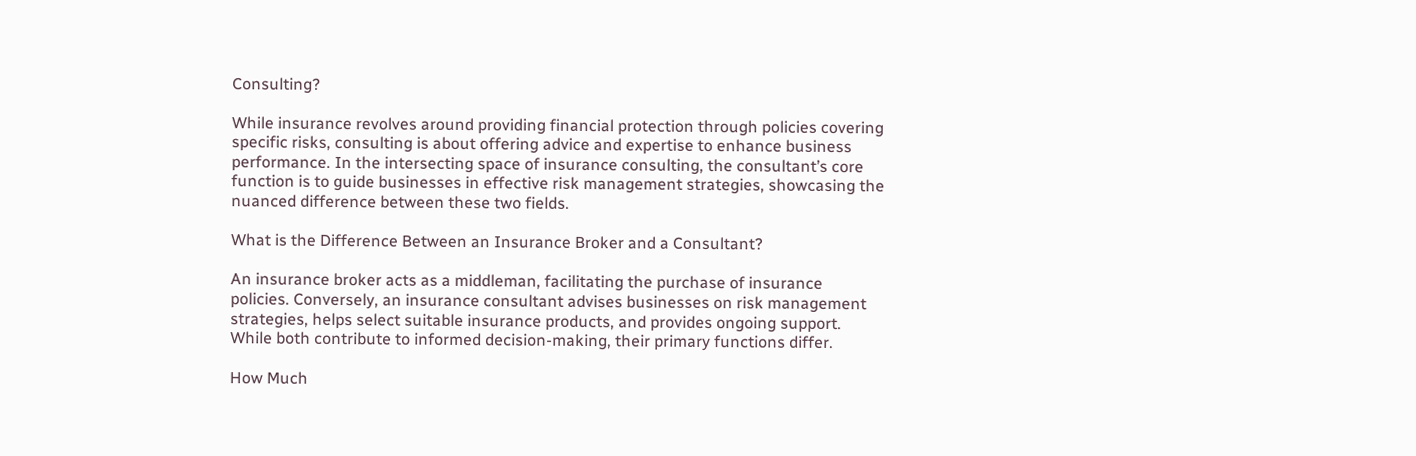Consulting?

While insurance revolves around providing financial protection through policies covering specific risks, consulting is about offering advice and expertise to enhance business performance. In the intersecting space of insurance consulting, the consultant’s core function is to guide businesses in effective risk management strategies, showcasing the nuanced difference between these two fields.

What is the Difference Between an Insurance Broker and a Consultant?

An insurance broker acts as a middleman, facilitating the purchase of insurance policies. Conversely, an insurance consultant advises businesses on risk management strategies, helps select suitable insurance products, and provides ongoing support. While both contribute to informed decision-making, their primary functions differ.

How Much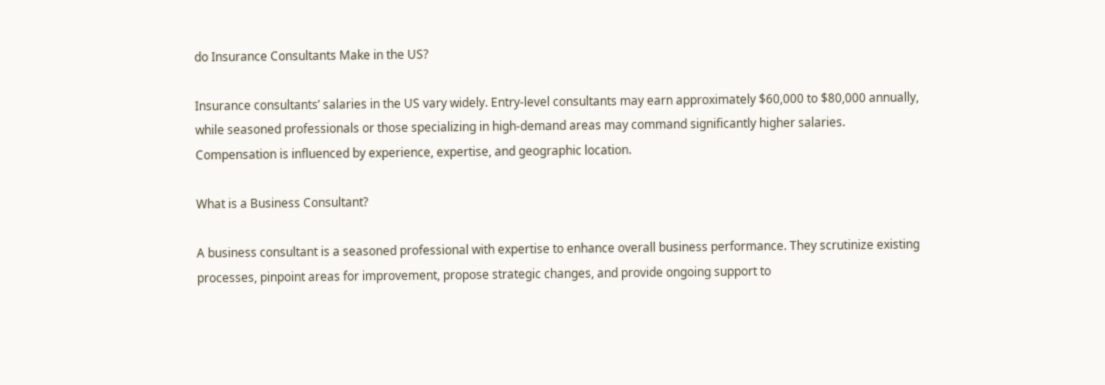do Insurance Consultants Make in the US?

Insurance consultants’ salaries in the US vary widely. Entry-level consultants may earn approximately $60,000 to $80,000 annually, while seasoned professionals or those specializing in high-demand areas may command significantly higher salaries. Compensation is influenced by experience, expertise, and geographic location.

What is a Business Consultant?

A business consultant is a seasoned professional with expertise to enhance overall business performance. They scrutinize existing processes, pinpoint areas for improvement, propose strategic changes, and provide ongoing support to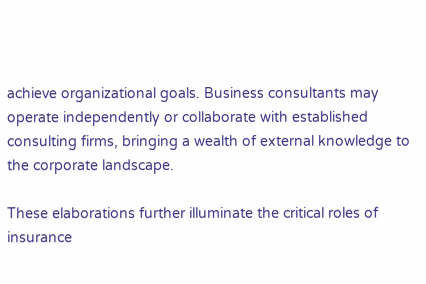achieve organizational goals. Business consultants may operate independently or collaborate with established consulting firms, bringing a wealth of external knowledge to the corporate landscape.

These elaborations further illuminate the critical roles of insurance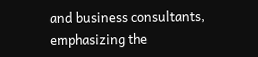and business consultants, emphasizing the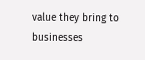value they bring to businesses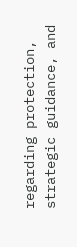regarding protection, strategic guidance, and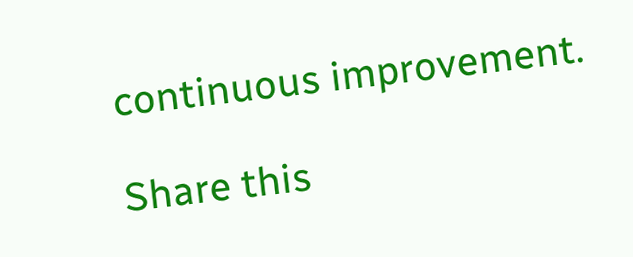continuous improvement.

Share this